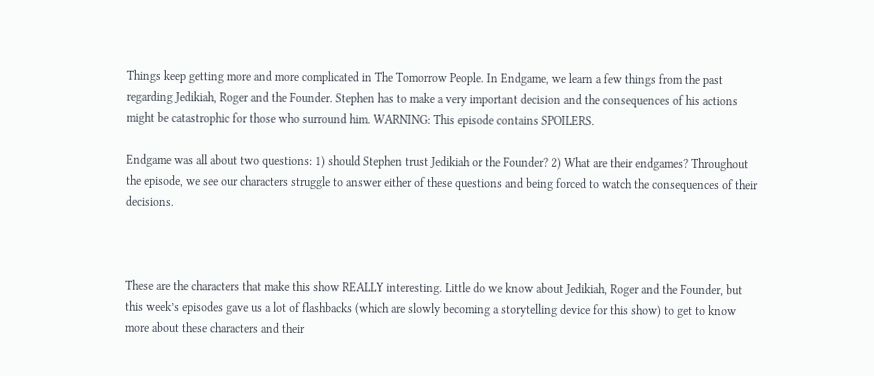Things keep getting more and more complicated in The Tomorrow People. In Endgame, we learn a few things from the past regarding Jedikiah, Roger and the Founder. Stephen has to make a very important decision and the consequences of his actions might be catastrophic for those who surround him. WARNING: This episode contains SPOILERS.

Endgame was all about two questions: 1) should Stephen trust Jedikiah or the Founder? 2) What are their endgames? Throughout the episode, we see our characters struggle to answer either of these questions and being forced to watch the consequences of their decisions.



These are the characters that make this show REALLY interesting. Little do we know about Jedikiah, Roger and the Founder, but this week’s episodes gave us a lot of flashbacks (which are slowly becoming a storytelling device for this show) to get to know more about these characters and their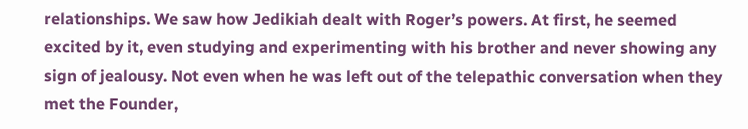relationships. We saw how Jedikiah dealt with Roger’s powers. At first, he seemed excited by it, even studying and experimenting with his brother and never showing any sign of jealousy. Not even when he was left out of the telepathic conversation when they met the Founder,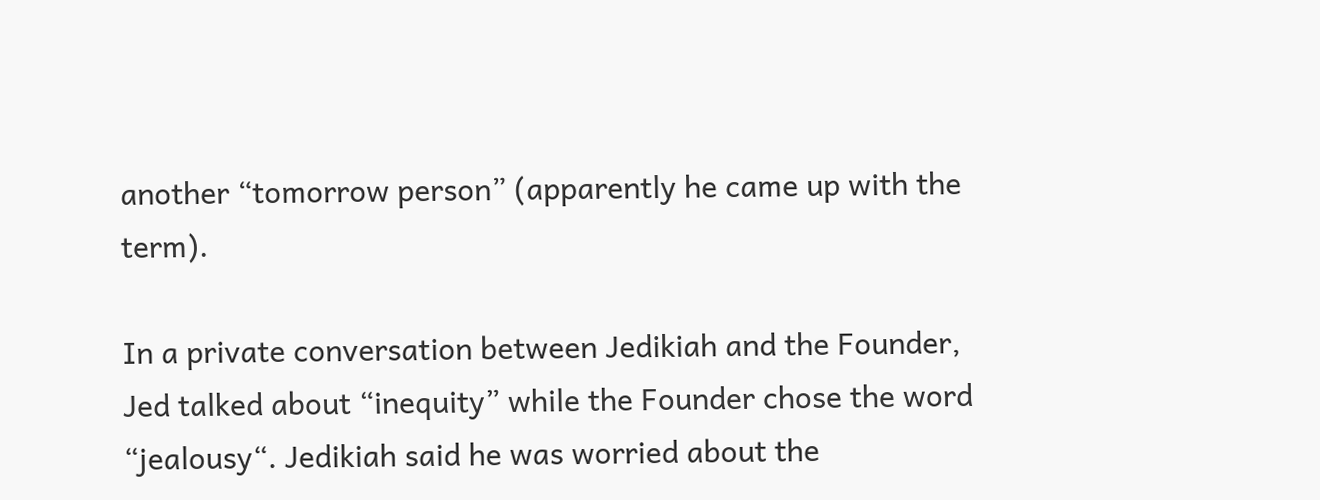another “tomorrow person” (apparently he came up with the term).

In a private conversation between Jedikiah and the Founder, Jed talked about “inequity” while the Founder chose the word “jealousy“. Jedikiah said he was worried about the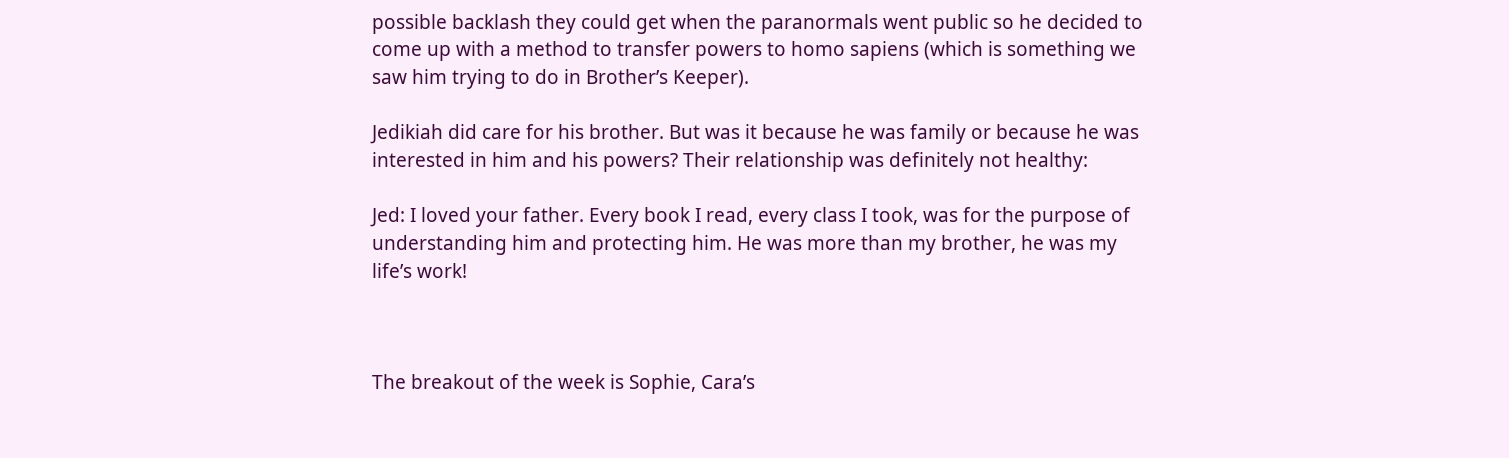possible backlash they could get when the paranormals went public so he decided to come up with a method to transfer powers to homo sapiens (which is something we saw him trying to do in Brother’s Keeper).

Jedikiah did care for his brother. But was it because he was family or because he was interested in him and his powers? Their relationship was definitely not healthy:

Jed: I loved your father. Every book I read, every class I took, was for the purpose of understanding him and protecting him. He was more than my brother, he was my life’s work!



The breakout of the week is Sophie, Cara’s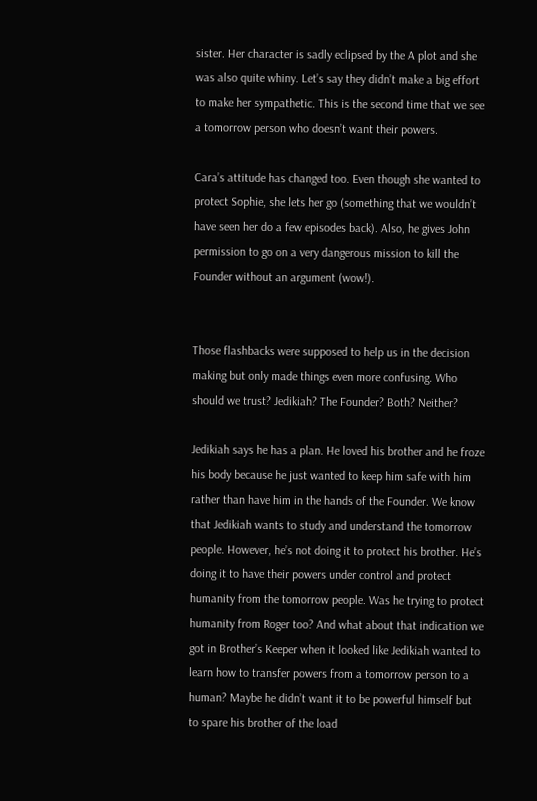sister. Her character is sadly eclipsed by the A plot and she was also quite whiny. Let’s say they didn’t make a big effort to make her sympathetic. This is the second time that we see a tomorrow person who doesn’t want their powers.

Cara’s attitude has changed too. Even though she wanted to protect Sophie, she lets her go (something that we wouldn’t have seen her do a few episodes back). Also, he gives John permission to go on a very dangerous mission to kill the Founder without an argument (wow!).


Those flashbacks were supposed to help us in the decision making but only made things even more confusing. Who should we trust? Jedikiah? The Founder? Both? Neither?

Jedikiah says he has a plan. He loved his brother and he froze his body because he just wanted to keep him safe with him rather than have him in the hands of the Founder. We know that Jedikiah wants to study and understand the tomorrow people. However, he’s not doing it to protect his brother. He’s doing it to have their powers under control and protect humanity from the tomorrow people. Was he trying to protect humanity from Roger too? And what about that indication we got in Brother’s Keeper when it looked like Jedikiah wanted to learn how to transfer powers from a tomorrow person to a human? Maybe he didn’t want it to be powerful himself but to spare his brother of the load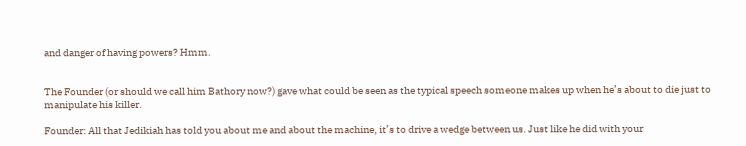and danger of having powers? Hmm.


The Founder (or should we call him Bathory now?) gave what could be seen as the typical speech someone makes up when he’s about to die just to manipulate his killer.

Founder: All that Jedikiah has told you about me and about the machine, it’s to drive a wedge between us. Just like he did with your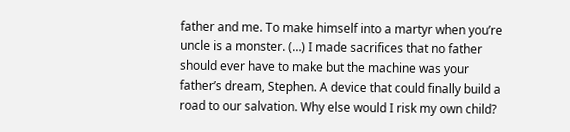father and me. To make himself into a martyr when you’re uncle is a monster. (…) I made sacrifices that no father should ever have to make but the machine was your father’s dream, Stephen. A device that could finally build a road to our salvation. Why else would I risk my own child?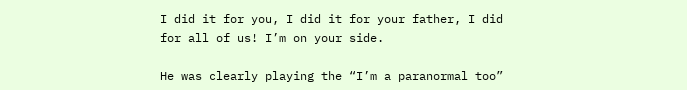I did it for you, I did it for your father, I did for all of us! I’m on your side.

He was clearly playing the “I’m a paranormal too”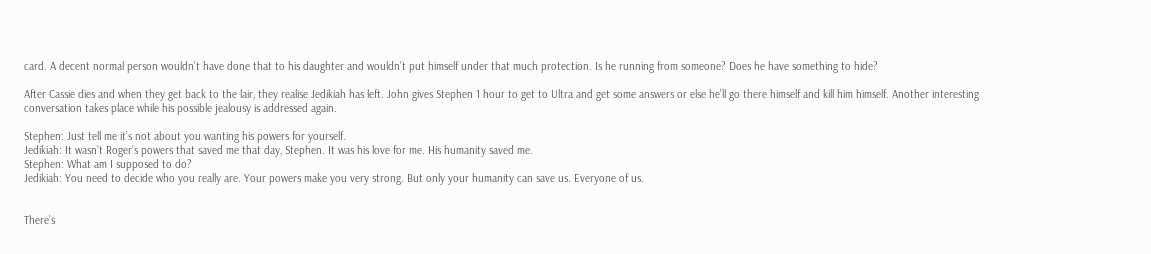card. A decent normal person wouldn’t have done that to his daughter and wouldn’t put himself under that much protection. Is he running from someone? Does he have something to hide?

After Cassie dies and when they get back to the lair, they realise Jedikiah has left. John gives Stephen 1 hour to get to Ultra and get some answers or else he’ll go there himself and kill him himself. Another interesting conversation takes place while his possible jealousy is addressed again.

Stephen: Just tell me it’s not about you wanting his powers for yourself.
Jedikiah: It wasn’t Roger’s powers that saved me that day, Stephen. It was his love for me. His humanity saved me.
Stephen: What am I supposed to do?
Jedikiah: You need to decide who you really are. Your powers make you very strong. But only your humanity can save us. Everyone of us.


There’s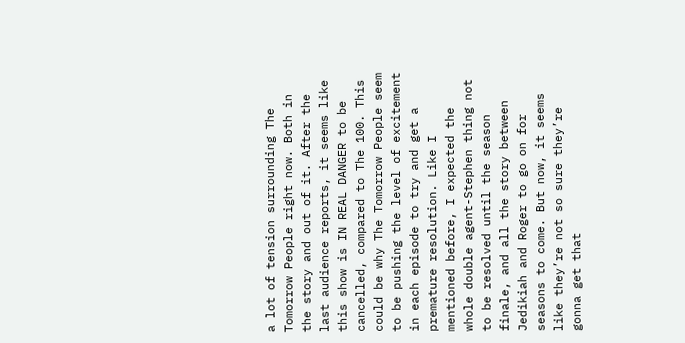a lot of tension surrounding The Tomorrow People right now. Both in the story and out of it. After the last audience reports, it seems like this show is IN REAL DANGER to be cancelled, compared to The 100. This could be why The Tomorrow People seem to be pushing the level of excitement in each episode to try and get a premature resolution. Like I mentioned before, I expected the whole double agent-Stephen thing not to be resolved until the season finale, and all the story between Jedikiah and Roger to go on for seasons to come. But now, it seems like they’re not so sure they’re gonna get that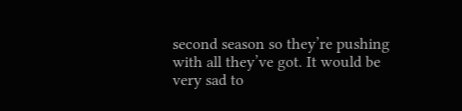second season so they’re pushing with all they’ve got. It would be very sad to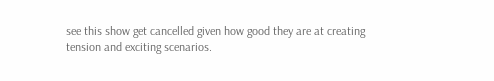see this show get cancelled given how good they are at creating tension and exciting scenarios.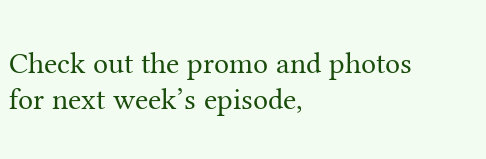Check out the promo and photos for next week’s episode,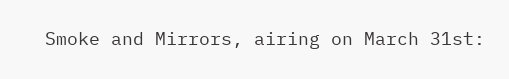Smoke and Mirrors, airing on March 31st: